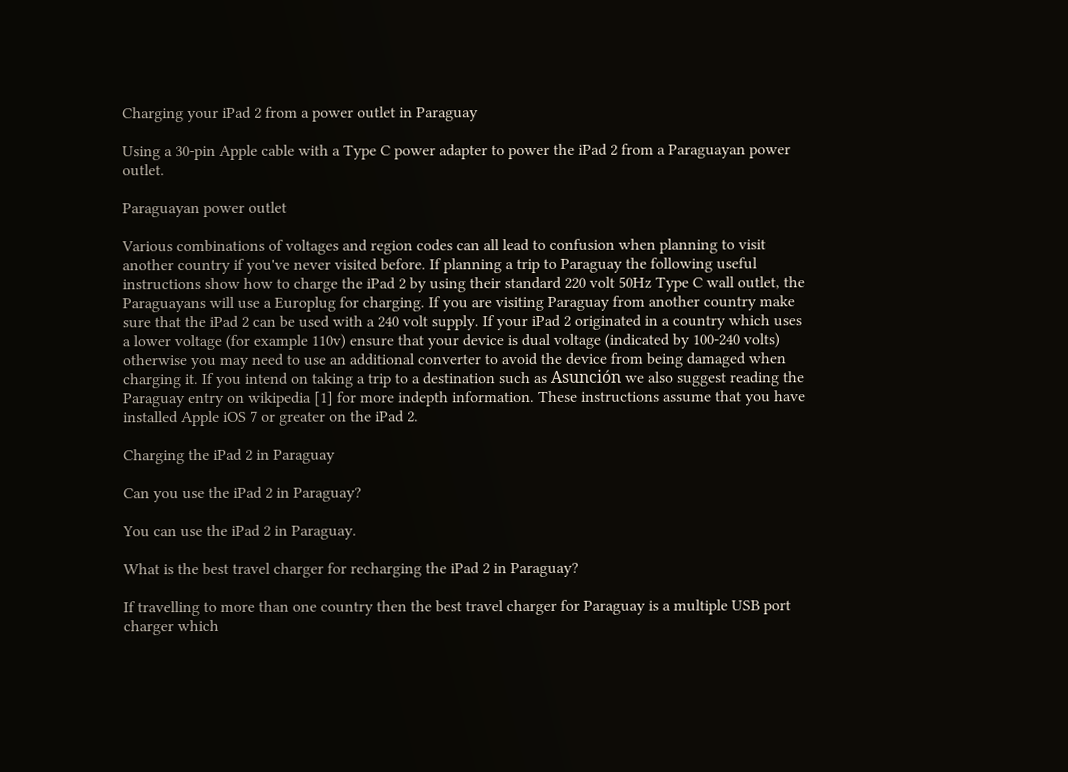Charging your iPad 2 from a power outlet in Paraguay

Using a 30-pin Apple cable with a Type C power adapter to power the iPad 2 from a Paraguayan power outlet.

Paraguayan power outlet

Various combinations of voltages and region codes can all lead to confusion when planning to visit another country if you've never visited before. If planning a trip to Paraguay the following useful instructions show how to charge the iPad 2 by using their standard 220 volt 50Hz Type C wall outlet, the Paraguayans will use a Europlug for charging. If you are visiting Paraguay from another country make sure that the iPad 2 can be used with a 240 volt supply. If your iPad 2 originated in a country which uses a lower voltage (for example 110v) ensure that your device is dual voltage (indicated by 100-240 volts) otherwise you may need to use an additional converter to avoid the device from being damaged when charging it. If you intend on taking a trip to a destination such as Asunción we also suggest reading the Paraguay entry on wikipedia [1] for more indepth information. These instructions assume that you have installed Apple iOS 7 or greater on the iPad 2.

Charging the iPad 2 in Paraguay

Can you use the iPad 2 in Paraguay?

You can use the iPad 2 in Paraguay.

What is the best travel charger for recharging the iPad 2 in Paraguay?

If travelling to more than one country then the best travel charger for Paraguay is a multiple USB port charger which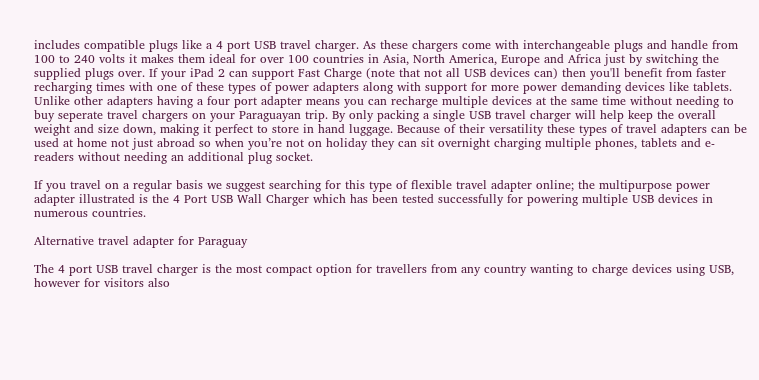includes compatible plugs like a 4 port USB travel charger. As these chargers come with interchangeable plugs and handle from 100 to 240 volts it makes them ideal for over 100 countries in Asia, North America, Europe and Africa just by switching the supplied plugs over. If your iPad 2 can support Fast Charge (note that not all USB devices can) then you'll benefit from faster recharging times with one of these types of power adapters along with support for more power demanding devices like tablets. Unlike other adapters having a four port adapter means you can recharge multiple devices at the same time without needing to buy seperate travel chargers on your Paraguayan trip. By only packing a single USB travel charger will help keep the overall weight and size down, making it perfect to store in hand luggage. Because of their versatility these types of travel adapters can be used at home not just abroad so when you’re not on holiday they can sit overnight charging multiple phones, tablets and e-readers without needing an additional plug socket.

If you travel on a regular basis we suggest searching for this type of flexible travel adapter online; the multipurpose power adapter illustrated is the 4 Port USB Wall Charger which has been tested successfully for powering multiple USB devices in numerous countries.

Alternative travel adapter for Paraguay

The 4 port USB travel charger is the most compact option for travellers from any country wanting to charge devices using USB, however for visitors also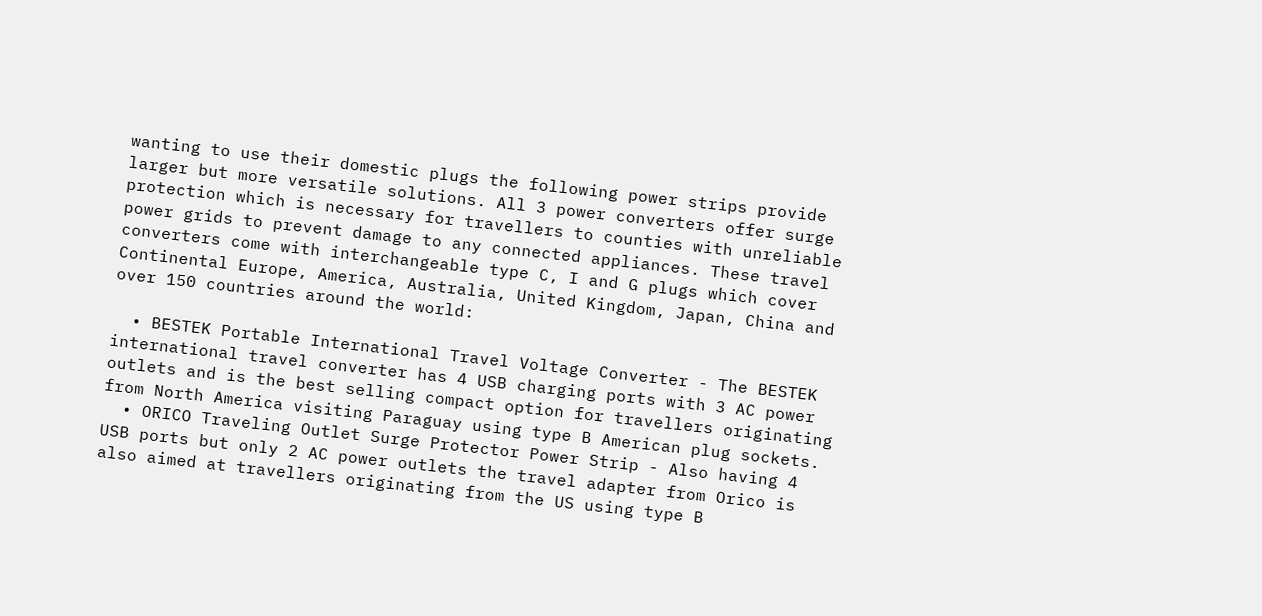wanting to use their domestic plugs the following power strips provide larger but more versatile solutions. All 3 power converters offer surge protection which is necessary for travellers to counties with unreliable power grids to prevent damage to any connected appliances. These travel converters come with interchangeable type C, I and G plugs which cover Continental Europe, America, Australia, United Kingdom, Japan, China and over 150 countries around the world:

  • BESTEK Portable International Travel Voltage Converter - The BESTEK international travel converter has 4 USB charging ports with 3 AC power outlets and is the best selling compact option for travellers originating from North America visiting Paraguay using type B American plug sockets.
  • ORICO Traveling Outlet Surge Protector Power Strip - Also having 4 USB ports but only 2 AC power outlets the travel adapter from Orico is also aimed at travellers originating from the US using type B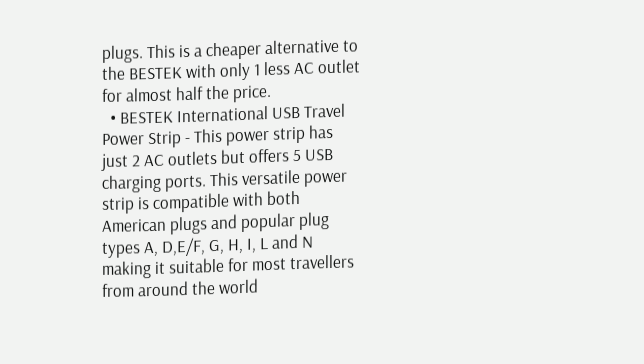plugs. This is a cheaper alternative to the BESTEK with only 1 less AC outlet for almost half the price.
  • BESTEK International USB Travel Power Strip - This power strip has just 2 AC outlets but offers 5 USB charging ports. This versatile power strip is compatible with both American plugs and popular plug types A, D,E/F, G, H, I, L and N making it suitable for most travellers from around the world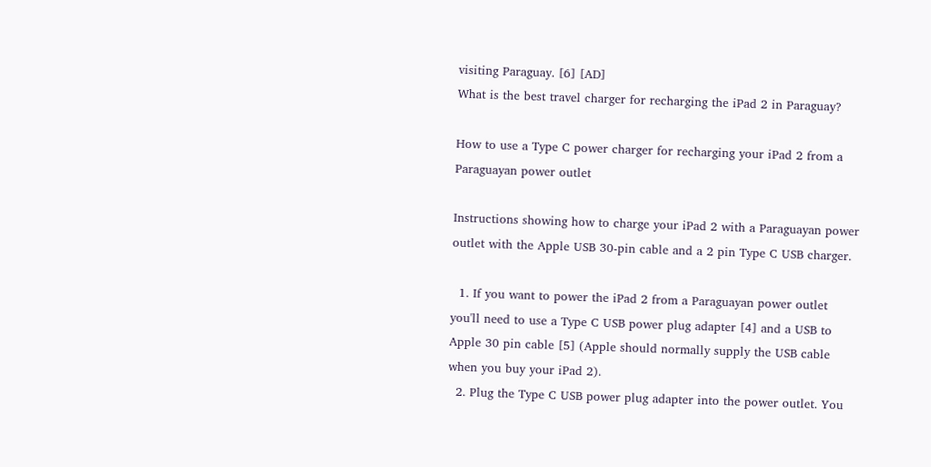visiting Paraguay. [6] [AD]
What is the best travel charger for recharging the iPad 2 in Paraguay?

How to use a Type C power charger for recharging your iPad 2 from a Paraguayan power outlet

Instructions showing how to charge your iPad 2 with a Paraguayan power outlet with the Apple USB 30-pin cable and a 2 pin Type C USB charger.

  1. If you want to power the iPad 2 from a Paraguayan power outlet you'll need to use a Type C USB power plug adapter [4] and a USB to Apple 30 pin cable [5] (Apple should normally supply the USB cable when you buy your iPad 2).
  2. Plug the Type C USB power plug adapter into the power outlet. You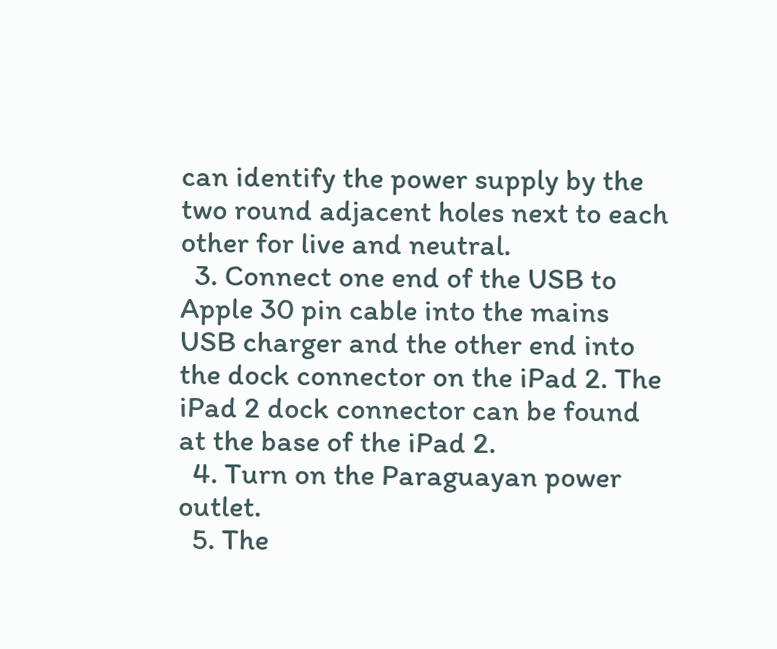can identify the power supply by the two round adjacent holes next to each other for live and neutral.
  3. Connect one end of the USB to Apple 30 pin cable into the mains USB charger and the other end into the dock connector on the iPad 2. The iPad 2 dock connector can be found at the base of the iPad 2.
  4. Turn on the Paraguayan power outlet.
  5. The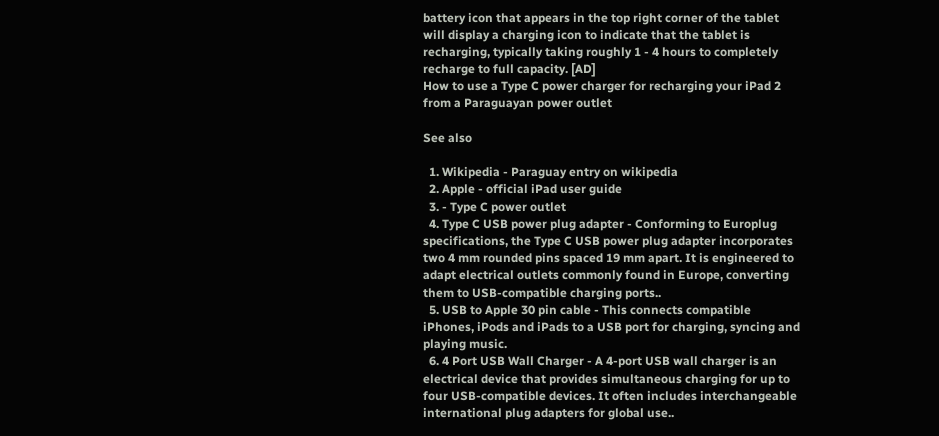battery icon that appears in the top right corner of the tablet will display a charging icon to indicate that the tablet is recharging, typically taking roughly 1 - 4 hours to completely recharge to full capacity. [AD]
How to use a Type C power charger for recharging your iPad 2 from a Paraguayan power outlet

See also

  1. Wikipedia - Paraguay entry on wikipedia
  2. Apple - official iPad user guide
  3. - Type C power outlet
  4. Type C USB power plug adapter - Conforming to Europlug specifications, the Type C USB power plug adapter incorporates two 4 mm rounded pins spaced 19 mm apart. It is engineered to adapt electrical outlets commonly found in Europe, converting them to USB-compatible charging ports..
  5. USB to Apple 30 pin cable - This connects compatible iPhones, iPods and iPads to a USB port for charging, syncing and playing music.
  6. 4 Port USB Wall Charger - A 4-port USB wall charger is an electrical device that provides simultaneous charging for up to four USB-compatible devices. It often includes interchangeable international plug adapters for global use..